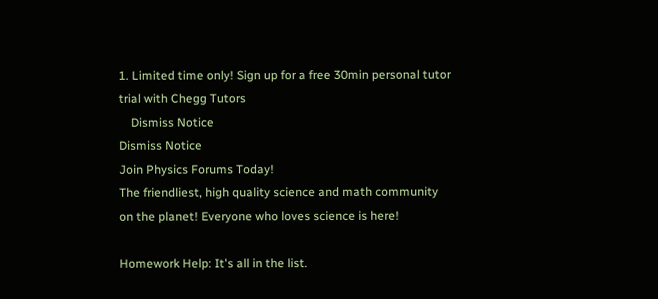1. Limited time only! Sign up for a free 30min personal tutor trial with Chegg Tutors
    Dismiss Notice
Dismiss Notice
Join Physics Forums Today!
The friendliest, high quality science and math community on the planet! Everyone who loves science is here!

Homework Help: It's all in the list.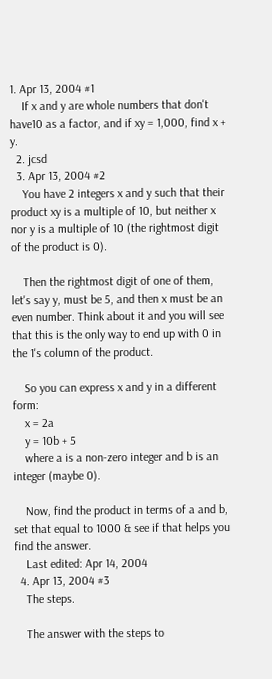1. Apr 13, 2004 #1
    If x and y are whole numbers that don't have10 as a factor, and if xy = 1,000, find x + y.
  2. jcsd
  3. Apr 13, 2004 #2
    You have 2 integers x and y such that their product xy is a multiple of 10, but neither x nor y is a multiple of 10 (the rightmost digit of the product is 0).

    Then the rightmost digit of one of them, let's say y, must be 5, and then x must be an even number. Think about it and you will see that this is the only way to end up with 0 in the 1's column of the product.

    So you can express x and y in a different form:
    x = 2a
    y = 10b + 5
    where a is a non-zero integer and b is an integer (maybe 0).

    Now, find the product in terms of a and b, set that equal to 1000 & see if that helps you find the answer.
    Last edited: Apr 14, 2004
  4. Apr 13, 2004 #3
    The steps.

    The answer with the steps to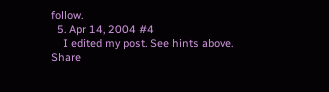follow.
  5. Apr 14, 2004 #4
    I edited my post. See hints above.
Share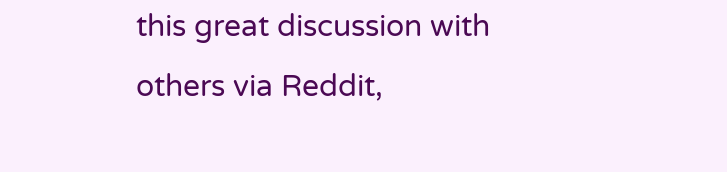this great discussion with others via Reddit,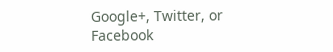Google+, Twitter, or Facebook